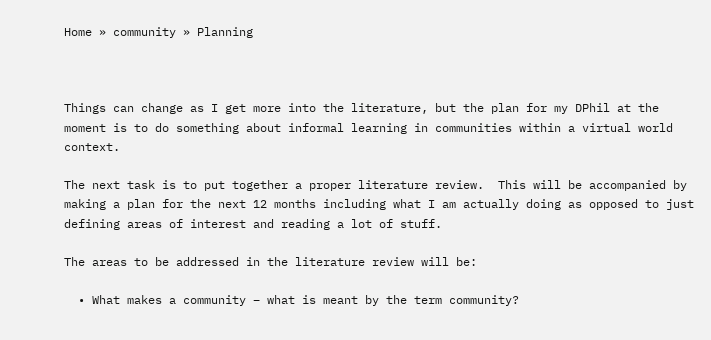Home » community » Planning



Things can change as I get more into the literature, but the plan for my DPhil at the moment is to do something about informal learning in communities within a virtual world context.

The next task is to put together a proper literature review.  This will be accompanied by making a plan for the next 12 months including what I am actually doing as opposed to just defining areas of interest and reading a lot of stuff.

The areas to be addressed in the literature review will be:

  • What makes a community – what is meant by the term community?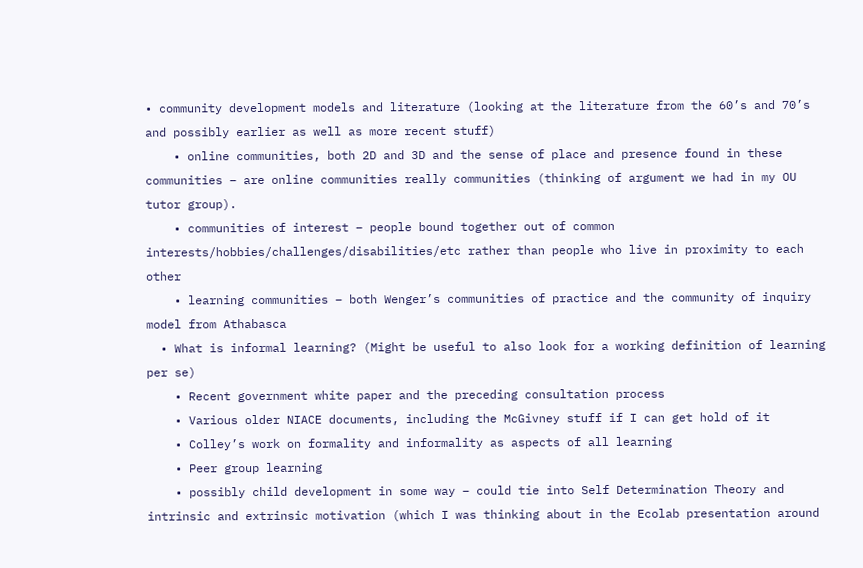• community development models and literature (looking at the literature from the 60’s and 70’s and possibly earlier as well as more recent stuff)
    • online communities, both 2D and 3D and the sense of place and presence found in these communities – are online communities really communities (thinking of argument we had in my OU tutor group).
    • communities of interest – people bound together out of common interests/hobbies/challenges/disabilities/etc rather than people who live in proximity to each other
    • learning communities – both Wenger’s communities of practice and the community of inquiry model from Athabasca
  • What is informal learning? (Might be useful to also look for a working definition of learning per se)
    • Recent government white paper and the preceding consultation process
    • Various older NIACE documents, including the McGivney stuff if I can get hold of it
    • Colley’s work on formality and informality as aspects of all learning
    • Peer group learning
    • possibly child development in some way – could tie into Self Determination Theory and intrinsic and extrinsic motivation (which I was thinking about in the Ecolab presentation around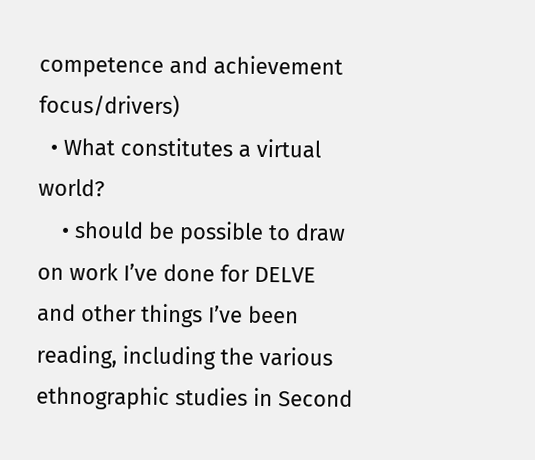competence and achievement focus/drivers)
  • What constitutes a virtual world?
    • should be possible to draw on work I’ve done for DELVE and other things I’ve been reading, including the various ethnographic studies in Second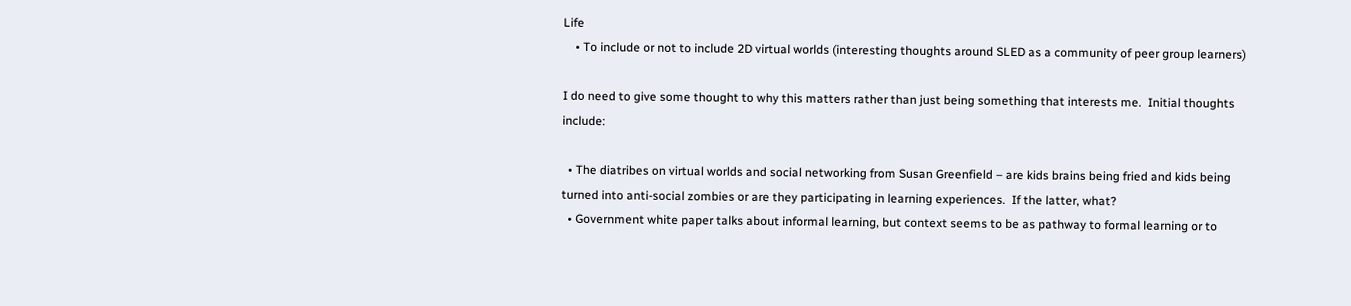Life
    • To include or not to include 2D virtual worlds (interesting thoughts around SLED as a community of peer group learners)

I do need to give some thought to why this matters rather than just being something that interests me.  Initial thoughts include:

  • The diatribes on virtual worlds and social networking from Susan Greenfield – are kids brains being fried and kids being turned into anti-social zombies or are they participating in learning experiences.  If the latter, what?
  • Government white paper talks about informal learning, but context seems to be as pathway to formal learning or to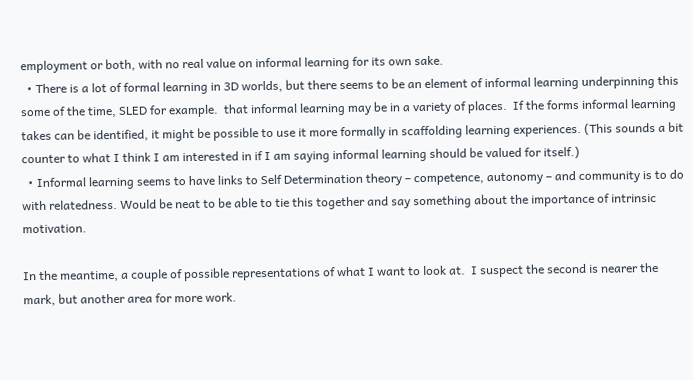employment or both, with no real value on informal learning for its own sake.
  • There is a lot of formal learning in 3D worlds, but there seems to be an element of informal learning underpinning this some of the time, SLED for example.  that informal learning may be in a variety of places.  If the forms informal learning takes can be identified, it might be possible to use it more formally in scaffolding learning experiences. (This sounds a bit counter to what I think I am interested in if I am saying informal learning should be valued for itself.)
  • Informal learning seems to have links to Self Determination theory – competence, autonomy – and community is to do with relatedness. Would be neat to be able to tie this together and say something about the importance of intrinsic motivation.

In the meantime, a couple of possible representations of what I want to look at.  I suspect the second is nearer the mark, but another area for more work.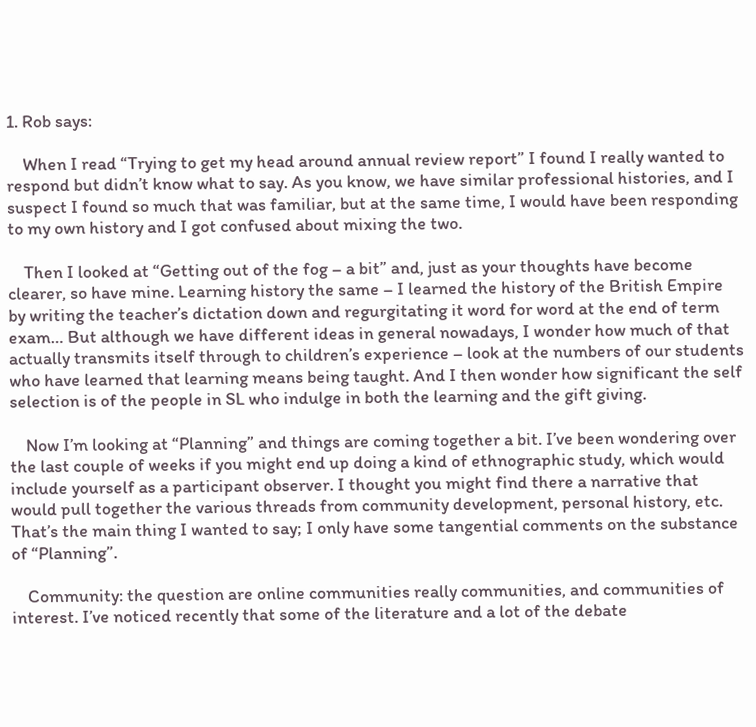1. Rob says:

    When I read “Trying to get my head around annual review report” I found I really wanted to respond but didn’t know what to say. As you know, we have similar professional histories, and I suspect I found so much that was familiar, but at the same time, I would have been responding to my own history and I got confused about mixing the two.

    Then I looked at “Getting out of the fog – a bit” and, just as your thoughts have become clearer, so have mine. Learning history the same – I learned the history of the British Empire by writing the teacher’s dictation down and regurgitating it word for word at the end of term exam… But although we have different ideas in general nowadays, I wonder how much of that actually transmits itself through to children’s experience – look at the numbers of our students who have learned that learning means being taught. And I then wonder how significant the self selection is of the people in SL who indulge in both the learning and the gift giving.

    Now I’m looking at “Planning” and things are coming together a bit. I’ve been wondering over the last couple of weeks if you might end up doing a kind of ethnographic study, which would include yourself as a participant observer. I thought you might find there a narrative that would pull together the various threads from community development, personal history, etc. That’s the main thing I wanted to say; I only have some tangential comments on the substance of “Planning”.

    Community: the question are online communities really communities, and communities of interest. I’ve noticed recently that some of the literature and a lot of the debate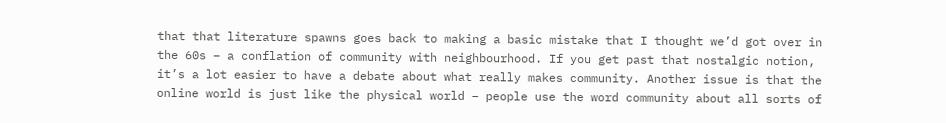that that literature spawns goes back to making a basic mistake that I thought we’d got over in the 60s – a conflation of community with neighbourhood. If you get past that nostalgic notion, it’s a lot easier to have a debate about what really makes community. Another issue is that the online world is just like the physical world – people use the word community about all sorts of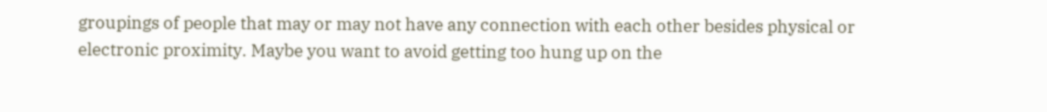groupings of people that may or may not have any connection with each other besides physical or electronic proximity. Maybe you want to avoid getting too hung up on the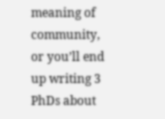meaning of community, or you’ll end up writing 3 PhDs about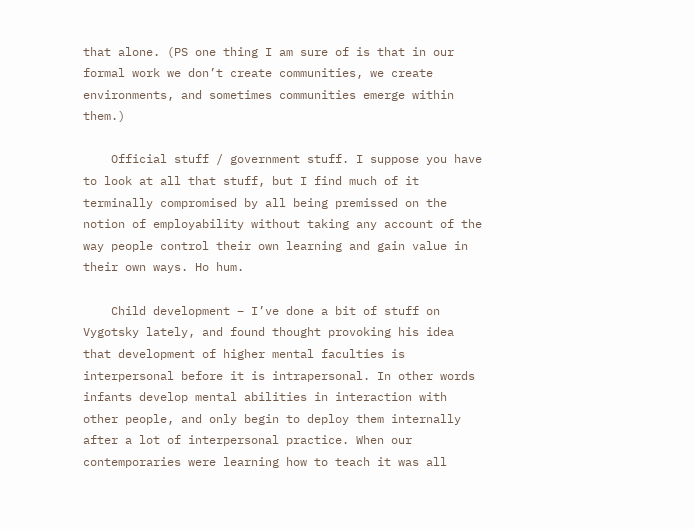that alone. (PS one thing I am sure of is that in our formal work we don’t create communities, we create environments, and sometimes communities emerge within them.)

    Official stuff / government stuff. I suppose you have to look at all that stuff, but I find much of it terminally compromised by all being premissed on the notion of employability without taking any account of the way people control their own learning and gain value in their own ways. Ho hum.

    Child development – I’ve done a bit of stuff on Vygotsky lately, and found thought provoking his idea that development of higher mental faculties is interpersonal before it is intrapersonal. In other words infants develop mental abilities in interaction with other people, and only begin to deploy them internally after a lot of interpersonal practice. When our contemporaries were learning how to teach it was all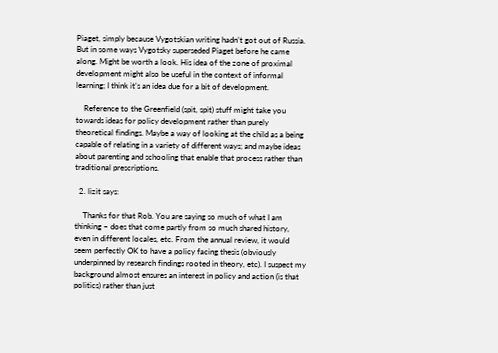Piaget, simply because Vygotskian writing hadn’t got out of Russia. But in some ways Vygotsky superseded Piaget before he came along. Might be worth a look. His idea of the zone of proximal development might also be useful in the context of informal learning; I think it’s an idea due for a bit of development.

    Reference to the Greenfield (spit, spit) stuff might take you towards ideas for policy development rather than purely theoretical findings. Maybe a way of looking at the child as a being capable of relating in a variety of different ways; and maybe ideas about parenting and schooling that enable that process rather than traditional prescriptions.

  2. lizit says:

    Thanks for that Rob. You are saying so much of what I am thinking – does that come partly from so much shared history, even in different locales, etc. From the annual review, it would seem perfectly OK to have a policy facing thesis (obviously underpinned by research findings rooted in theory, etc). I suspect my background almost ensures an interest in policy and action (is that politics) rather than just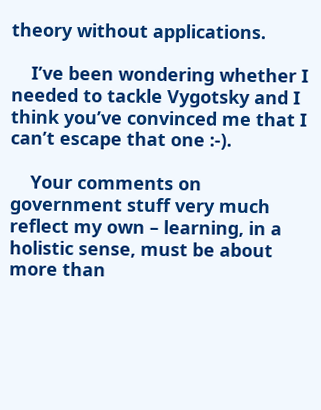theory without applications.

    I’ve been wondering whether I needed to tackle Vygotsky and I think you’ve convinced me that I can’t escape that one :-).

    Your comments on government stuff very much reflect my own – learning, in a holistic sense, must be about more than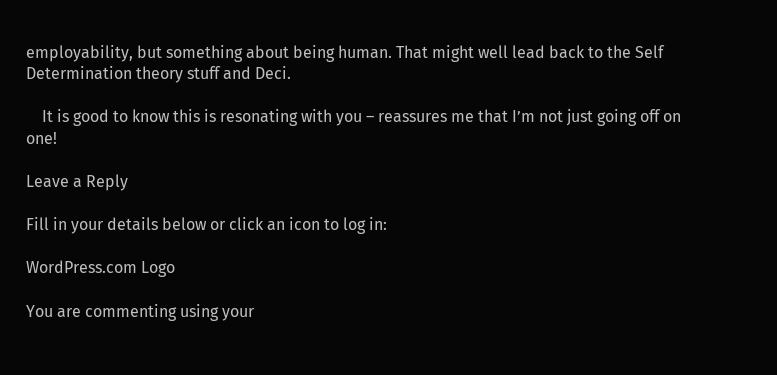employability, but something about being human. That might well lead back to the Self Determination theory stuff and Deci.

    It is good to know this is resonating with you – reassures me that I’m not just going off on one!

Leave a Reply

Fill in your details below or click an icon to log in:

WordPress.com Logo

You are commenting using your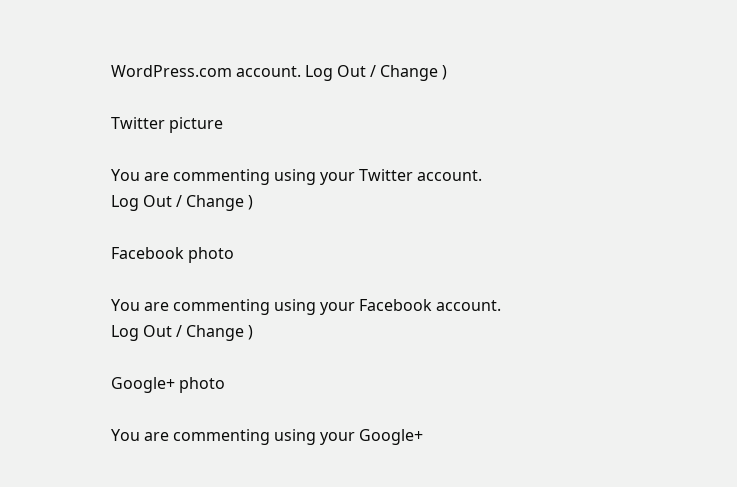WordPress.com account. Log Out / Change )

Twitter picture

You are commenting using your Twitter account. Log Out / Change )

Facebook photo

You are commenting using your Facebook account. Log Out / Change )

Google+ photo

You are commenting using your Google+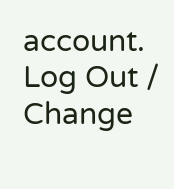account. Log Out / Change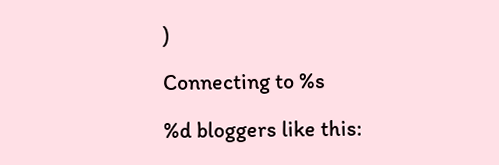)

Connecting to %s

%d bloggers like this: